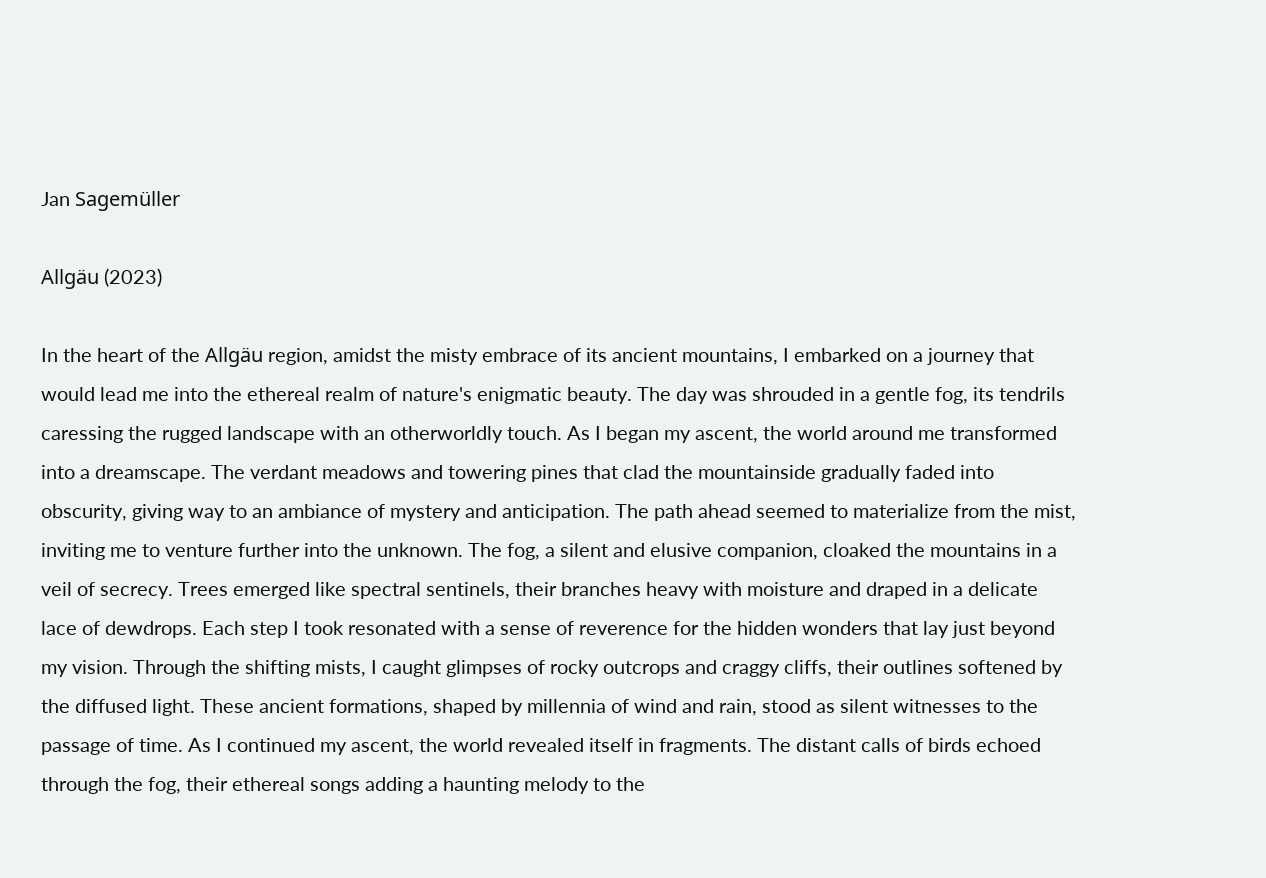Jan Sagemüller

Allgäu (2023)

In the heart of the Allgäu region, amidst the misty embrace of its ancient mountains, I embarked on a journey that would lead me into the ethereal realm of nature's enigmatic beauty. The day was shrouded in a gentle fog, its tendrils caressing the rugged landscape with an otherworldly touch. As I began my ascent, the world around me transformed into a dreamscape. The verdant meadows and towering pines that clad the mountainside gradually faded into obscurity, giving way to an ambiance of mystery and anticipation. The path ahead seemed to materialize from the mist, inviting me to venture further into the unknown. The fog, a silent and elusive companion, cloaked the mountains in a veil of secrecy. Trees emerged like spectral sentinels, their branches heavy with moisture and draped in a delicate lace of dewdrops. Each step I took resonated with a sense of reverence for the hidden wonders that lay just beyond my vision. Through the shifting mists, I caught glimpses of rocky outcrops and craggy cliffs, their outlines softened by the diffused light. These ancient formations, shaped by millennia of wind and rain, stood as silent witnesses to the passage of time. As I continued my ascent, the world revealed itself in fragments. The distant calls of birds echoed through the fog, their ethereal songs adding a haunting melody to the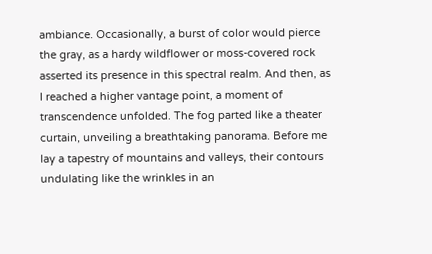ambiance. Occasionally, a burst of color would pierce the gray, as a hardy wildflower or moss-covered rock asserted its presence in this spectral realm. And then, as I reached a higher vantage point, a moment of transcendence unfolded. The fog parted like a theater curtain, unveiling a breathtaking panorama. Before me lay a tapestry of mountains and valleys, their contours undulating like the wrinkles in an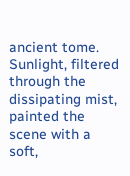ancient tome. Sunlight, filtered through the dissipating mist, painted the scene with a soft,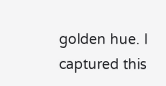golden hue. I captured this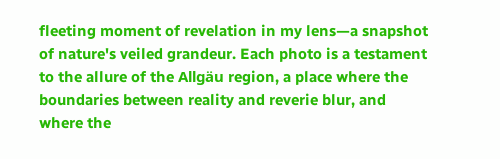fleeting moment of revelation in my lens—a snapshot of nature's veiled grandeur. Each photo is a testament to the allure of the Allgäu region, a place where the boundaries between reality and reverie blur, and where the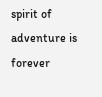spirit of adventure is forever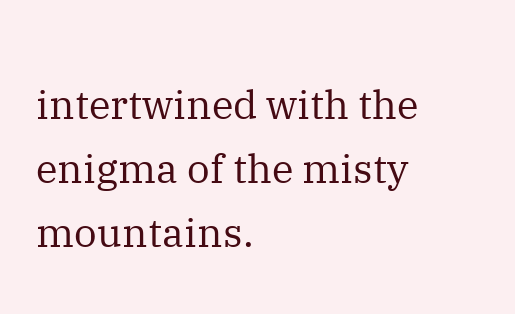intertwined with the enigma of the misty mountains.